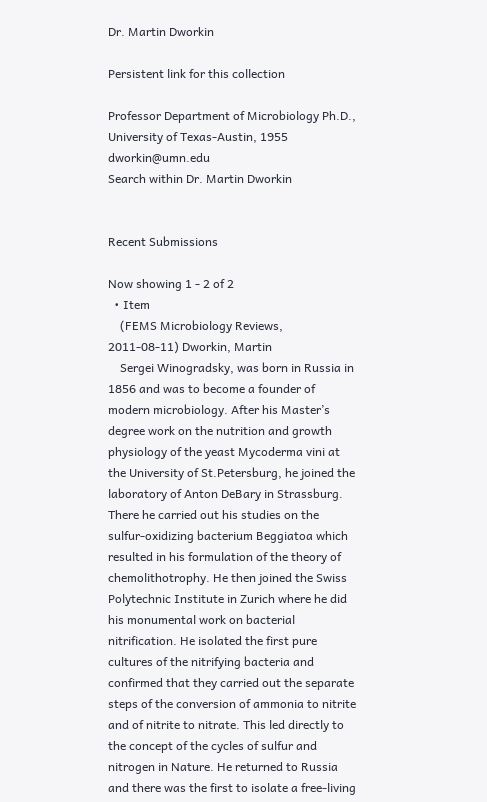Dr. Martin Dworkin

Persistent link for this collection

Professor Department of Microbiology Ph.D., University of Texas-Austin, 1955 dworkin@umn.edu
Search within Dr. Martin Dworkin


Recent Submissions

Now showing 1 - 2 of 2
  • Item
    (FEMS Microbiology Reviews, 2011-08-11) Dworkin, Martin
    Sergei Winogradsky, was born in Russia in 1856 and was to become a founder of modern microbiology. After his Master’s degree work on the nutrition and growth physiology of the yeast Mycoderma vini at the University of St.Petersburg, he joined the laboratory of Anton DeBary in Strassburg. There he carried out his studies on the sulfur-oxidizing bacterium Beggiatoa which resulted in his formulation of the theory of chemolithotrophy. He then joined the Swiss Polytechnic Institute in Zurich where he did his monumental work on bacterial nitrification. He isolated the first pure cultures of the nitrifying bacteria and confirmed that they carried out the separate steps of the conversion of ammonia to nitrite and of nitrite to nitrate. This led directly to the concept of the cycles of sulfur and nitrogen in Nature. He returned to Russia and there was the first to isolate a free-living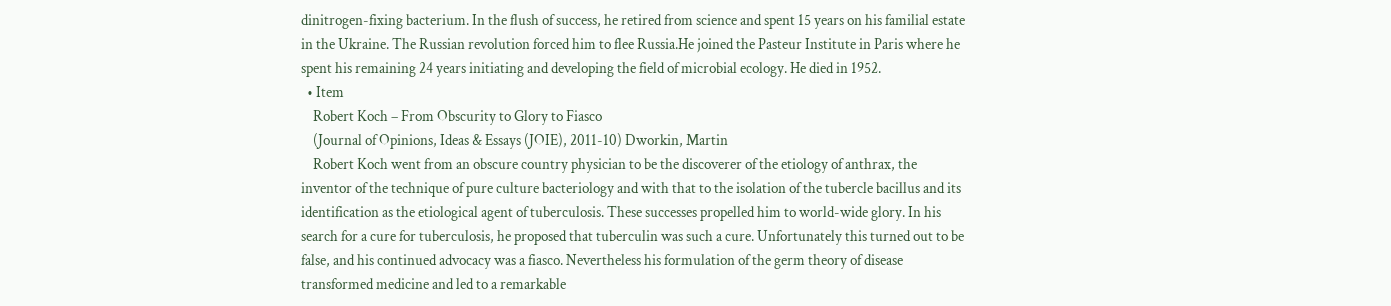dinitrogen-fixing bacterium. In the flush of success, he retired from science and spent 15 years on his familial estate in the Ukraine. The Russian revolution forced him to flee Russia.He joined the Pasteur Institute in Paris where he spent his remaining 24 years initiating and developing the field of microbial ecology. He died in 1952.
  • Item
    Robert Koch – From Obscurity to Glory to Fiasco
    (Journal of Opinions, Ideas & Essays (JOIE), 2011-10) Dworkin, Martin
    Robert Koch went from an obscure country physician to be the discoverer of the etiology of anthrax, the inventor of the technique of pure culture bacteriology and with that to the isolation of the tubercle bacillus and its identification as the etiological agent of tuberculosis. These successes propelled him to world-wide glory. In his search for a cure for tuberculosis, he proposed that tuberculin was such a cure. Unfortunately this turned out to be false, and his continued advocacy was a fiasco. Nevertheless his formulation of the germ theory of disease transformed medicine and led to a remarkable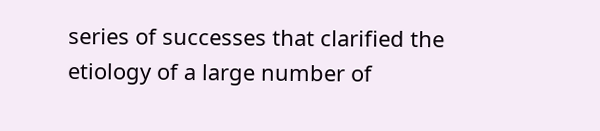series of successes that clarified the etiology of a large number of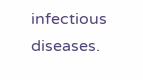infectious diseases.